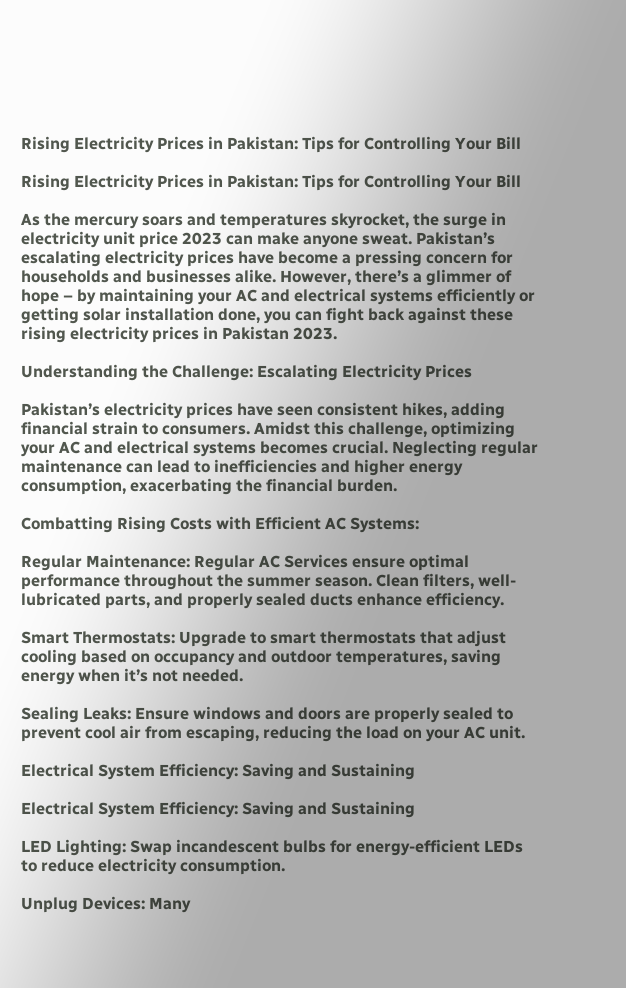Rising Electricity Prices in Pakistan: Tips for Controlling Your Bill

Rising Electricity Prices in Pakistan: Tips for Controlling Your Bill

As the mercury soars and temperatures skyrocket, the surge in electricity unit price 2023 can make anyone sweat. Pakistan’s escalating electricity prices have become a pressing concern for households and businesses alike. However, there’s a glimmer of hope – by maintaining your AC and electrical systems efficiently or getting solar installation done, you can fight back against these rising electricity prices in Pakistan 2023.

Understanding the Challenge: Escalating Electricity Prices

Pakistan’s electricity prices have seen consistent hikes, adding financial strain to consumers. Amidst this challenge, optimizing your AC and electrical systems becomes crucial. Neglecting regular maintenance can lead to inefficiencies and higher energy consumption, exacerbating the financial burden.

Combatting Rising Costs with Efficient AC Systems:

Regular Maintenance: Regular AC Services ensure optimal performance throughout the summer season. Clean filters, well-lubricated parts, and properly sealed ducts enhance efficiency.

Smart Thermostats: Upgrade to smart thermostats that adjust cooling based on occupancy and outdoor temperatures, saving energy when it’s not needed.

Sealing Leaks: Ensure windows and doors are properly sealed to prevent cool air from escaping, reducing the load on your AC unit.

Electrical System Efficiency: Saving and Sustaining

Electrical System Efficiency: Saving and Sustaining

LED Lighting: Swap incandescent bulbs for energy-efficient LEDs to reduce electricity consumption.

Unplug Devices: Many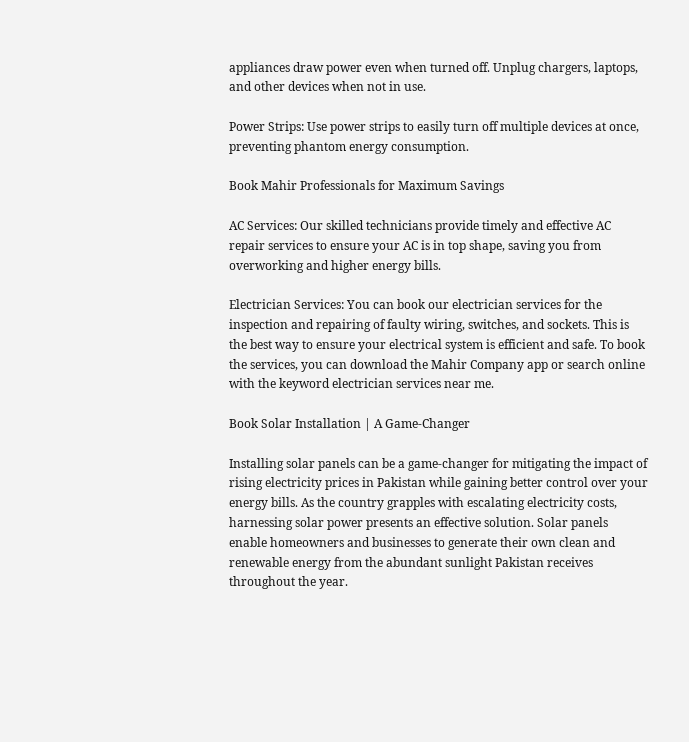appliances draw power even when turned off. Unplug chargers, laptops, and other devices when not in use.

Power Strips: Use power strips to easily turn off multiple devices at once, preventing phantom energy consumption.

Book Mahir Professionals for Maximum Savings

AC Services: Our skilled technicians provide timely and effective AC repair services to ensure your AC is in top shape, saving you from overworking and higher energy bills.

Electrician Services: You can book our electrician services for the inspection and repairing of faulty wiring, switches, and sockets. This is the best way to ensure your electrical system is efficient and safe. To book the services, you can download the Mahir Company app or search online with the keyword electrician services near me.

Book Solar Installation | A Game-Changer

Installing solar panels can be a game-changer for mitigating the impact of rising electricity prices in Pakistan while gaining better control over your energy bills. As the country grapples with escalating electricity costs, harnessing solar power presents an effective solution. Solar panels enable homeowners and businesses to generate their own clean and renewable energy from the abundant sunlight Pakistan receives throughout the year.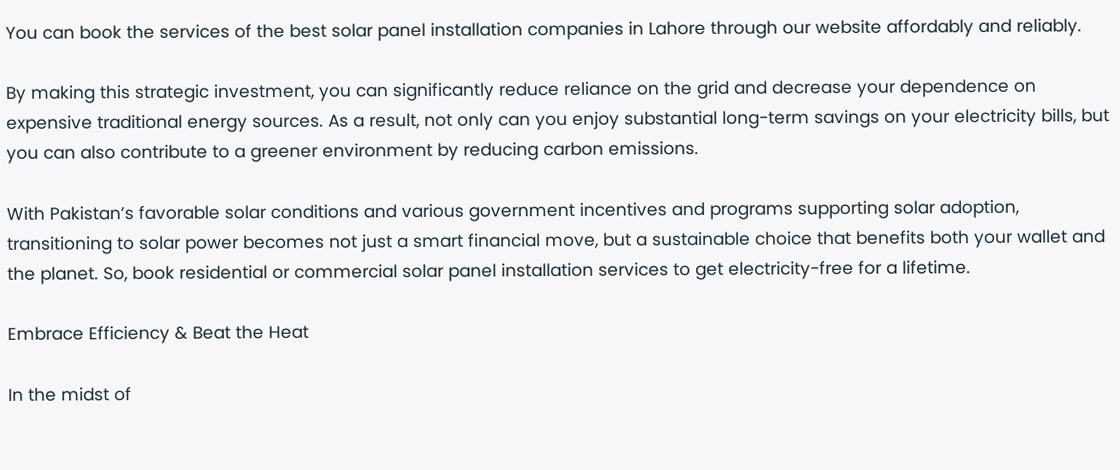You can book the services of the best solar panel installation companies in Lahore through our website affordably and reliably.

By making this strategic investment, you can significantly reduce reliance on the grid and decrease your dependence on expensive traditional energy sources. As a result, not only can you enjoy substantial long-term savings on your electricity bills, but you can also contribute to a greener environment by reducing carbon emissions.

With Pakistan’s favorable solar conditions and various government incentives and programs supporting solar adoption, transitioning to solar power becomes not just a smart financial move, but a sustainable choice that benefits both your wallet and the planet. So, book residential or commercial solar panel installation services to get electricity-free for a lifetime.

Embrace Efficiency & Beat the Heat

In the midst of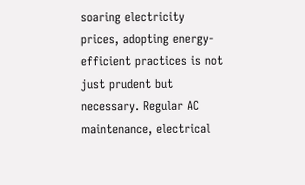soaring electricity prices, adopting energy-efficient practices is not just prudent but necessary. Regular AC maintenance, electrical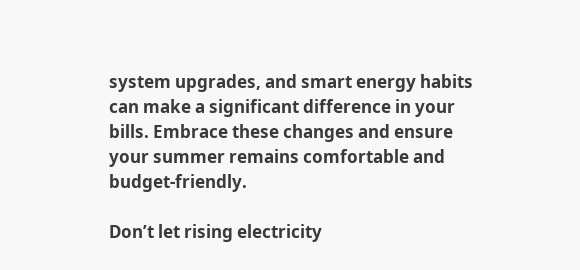system upgrades, and smart energy habits can make a significant difference in your bills. Embrace these changes and ensure your summer remains comfortable and budget-friendly.

Don’t let rising electricity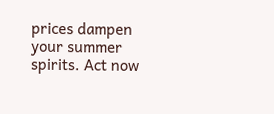prices dampen your summer spirits. Act now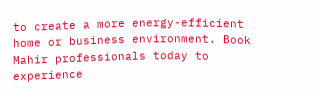to create a more energy-efficient home or business environment. Book Mahir professionals today to experience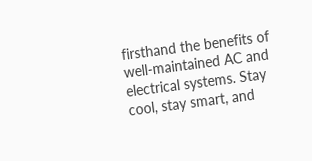firsthand the benefits of well-maintained AC and electrical systems. Stay cool, stay smart, and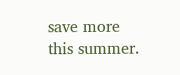save more this summer.